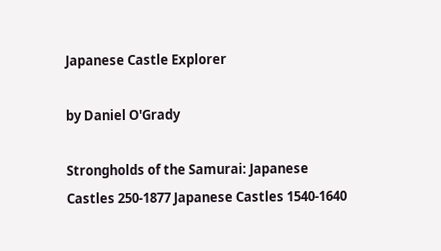Japanese Castle Explorer

by Daniel O'Grady

Strongholds of the Samurai: Japanese Castles 250-1877 Japanese Castles 1540-1640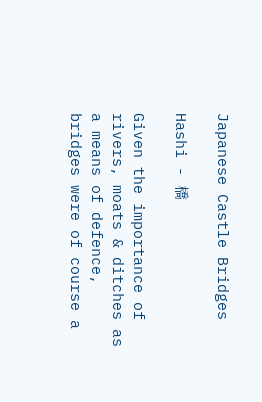Japanese Castle Bridges

Hashi - 橋

Given the importance of rivers, moats & ditches as a means of defence, bridges were of course a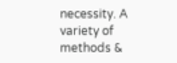necessity. A variety of methods &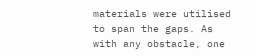materials were utilised to span the gaps. As with any obstacle, one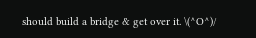should build a bridge & get over it. \(^O^)/